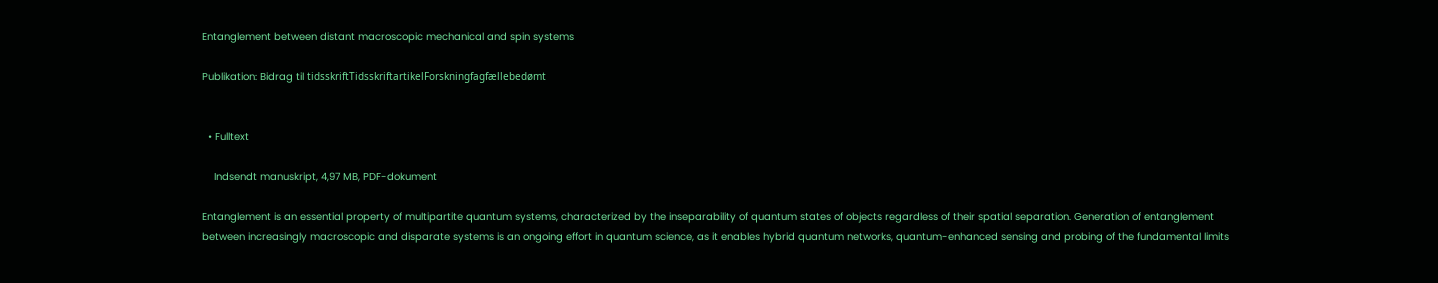Entanglement between distant macroscopic mechanical and spin systems

Publikation: Bidrag til tidsskriftTidsskriftartikelForskningfagfællebedømt


  • Fulltext

    Indsendt manuskript, 4,97 MB, PDF-dokument

Entanglement is an essential property of multipartite quantum systems, characterized by the inseparability of quantum states of objects regardless of their spatial separation. Generation of entanglement between increasingly macroscopic and disparate systems is an ongoing effort in quantum science, as it enables hybrid quantum networks, quantum-enhanced sensing and probing of the fundamental limits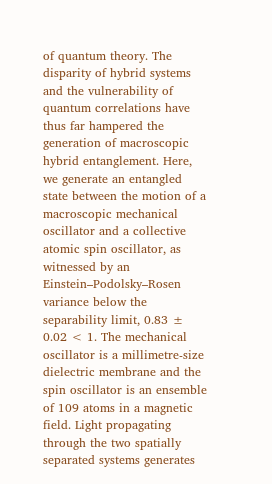of quantum theory. The disparity of hybrid systems and the vulnerability of quantum correlations have thus far hampered the generation of macroscopic hybrid entanglement. Here, we generate an entangled state between the motion of a macroscopic mechanical oscillator and a collective atomic spin oscillator, as witnessed by an Einstein–Podolsky–Rosen variance below the separability limit, 0.83 ± 0.02 < 1. The mechanical oscillator is a millimetre-size dielectric membrane and the spin oscillator is an ensemble of 109 atoms in a magnetic field. Light propagating through the two spatially separated systems generates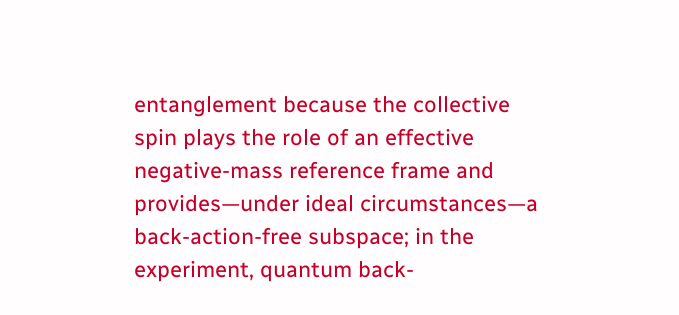entanglement because the collective spin plays the role of an effective negative-mass reference frame and provides—under ideal circumstances—a back-action-free subspace; in the experiment, quantum back-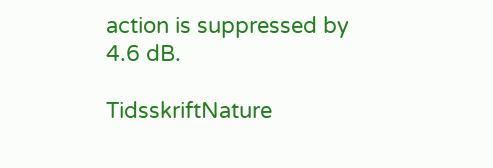action is suppressed by 4.6 dB.

TidsskriftNature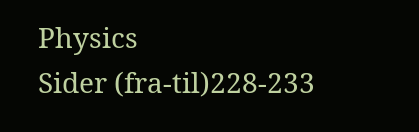Physics
Sider (fra-til)228-233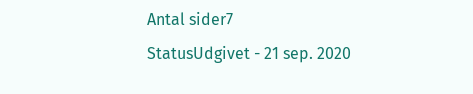Antal sider7
StatusUdgivet - 21 sep. 2020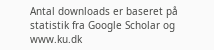Antal downloads er baseret på statistik fra Google Scholar og www.ku.dk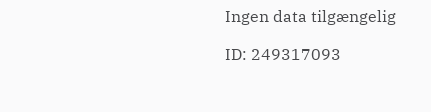Ingen data tilgængelig

ID: 249317093